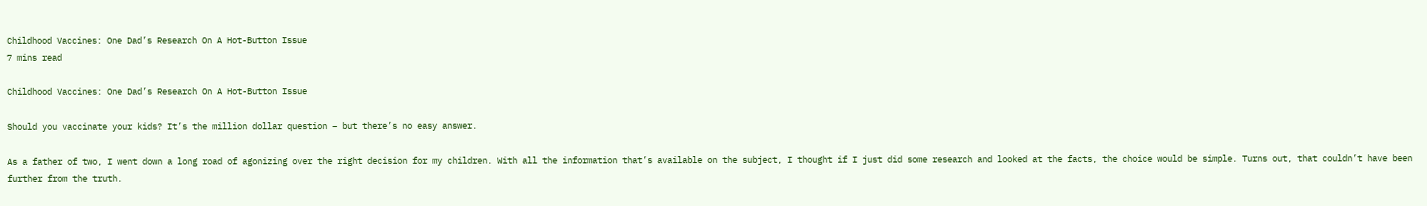Childhood Vaccines: One Dad’s Research On A Hot-Button Issue
7 mins read

Childhood Vaccines: One Dad’s Research On A Hot-Button Issue

Should you vaccinate your kids? It’s the million dollar question – but there’s no easy answer.

As a father of two, I went down a long road of agonizing over the right decision for my children. With all the information that’s available on the subject, I thought if I just did some research and looked at the facts, the choice would be simple. Turns out, that couldn’t have been further from the truth.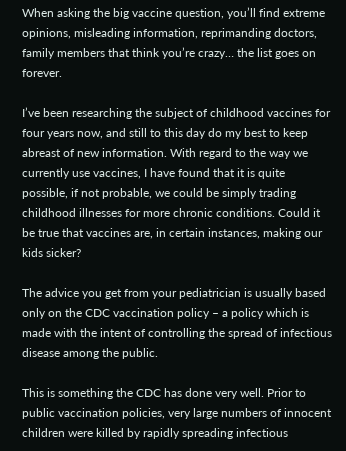When asking the big vaccine question, you’ll find extreme opinions, misleading information, reprimanding doctors, family members that think you’re crazy… the list goes on forever.

I’ve been researching the subject of childhood vaccines for four years now, and still to this day do my best to keep abreast of new information. With regard to the way we currently use vaccines, I have found that it is quite possible, if not probable, we could be simply trading childhood illnesses for more chronic conditions. Could it be true that vaccines are, in certain instances, making our kids sicker?

The advice you get from your pediatrician is usually based only on the CDC vaccination policy – a policy which is made with the intent of controlling the spread of infectious disease among the public.

This is something the CDC has done very well. Prior to public vaccination policies, very large numbers of innocent children were killed by rapidly spreading infectious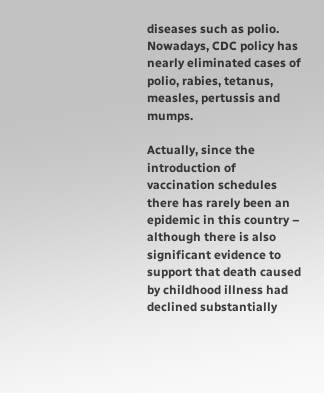diseases such as polio. Nowadays, CDC policy has nearly eliminated cases of polio, rabies, tetanus, measles, pertussis and mumps.

Actually, since the introduction of vaccination schedules there has rarely been an epidemic in this country – although there is also significant evidence to support that death caused by childhood illness had declined substantially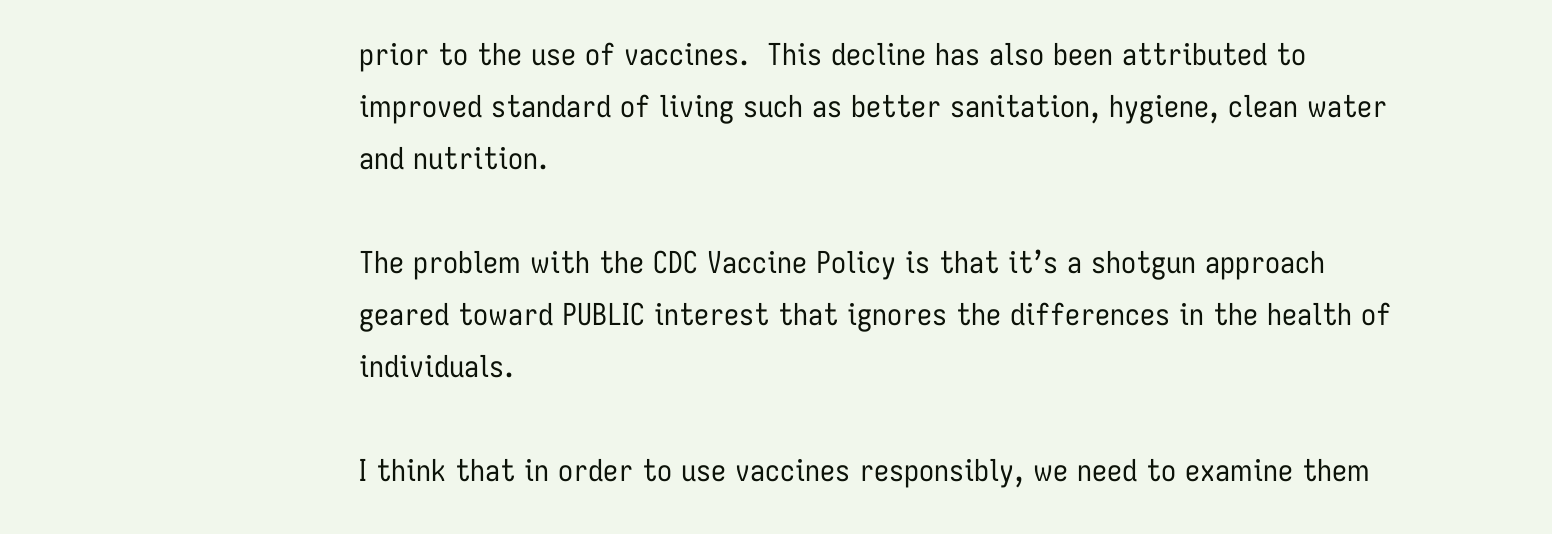prior to the use of vaccines.  This decline has also been attributed to improved standard of living such as better sanitation, hygiene, clean water and nutrition.

The problem with the CDC Vaccine Policy is that it’s a shotgun approach geared toward PUBLIC interest that ignores the differences in the health of individuals.

I think that in order to use vaccines responsibly, we need to examine them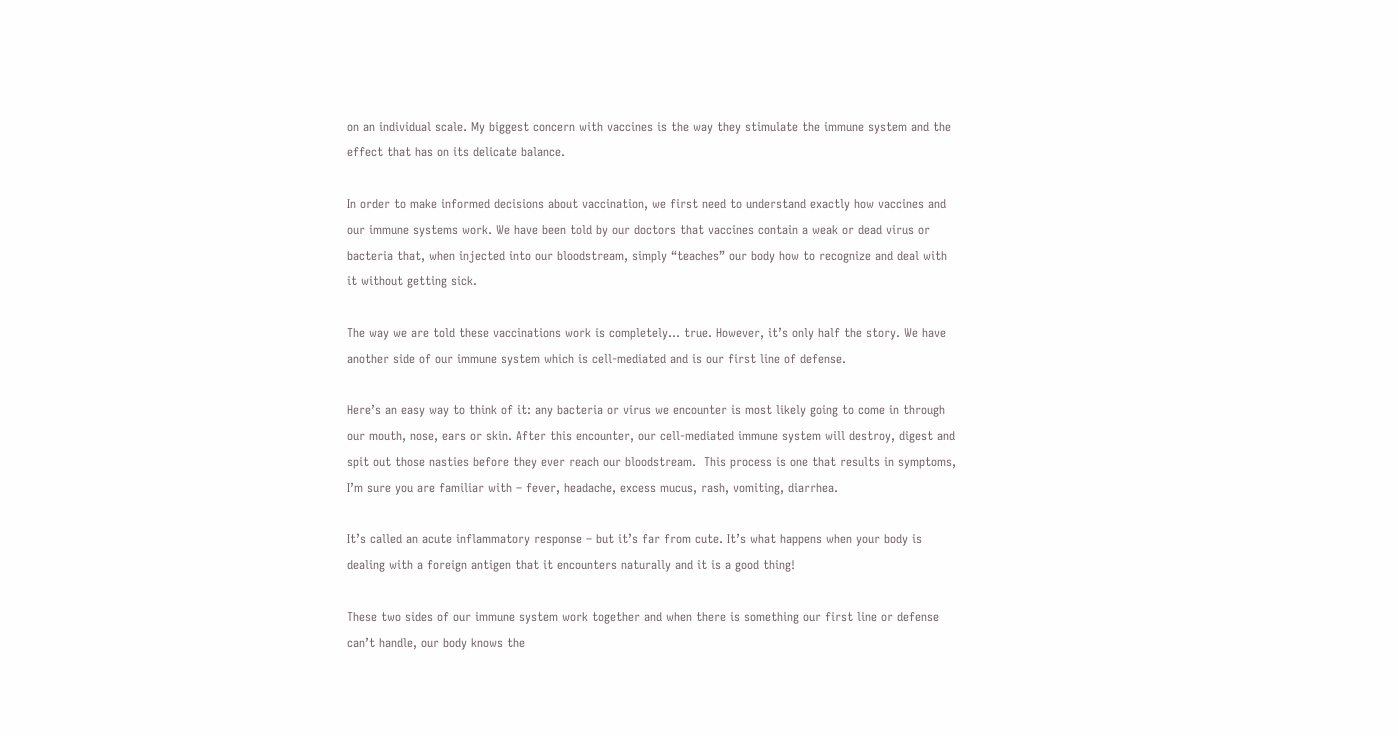on an individual scale. My biggest concern with vaccines is the way they stimulate the immune system and the effect that has on its delicate balance.

In order to make informed decisions about vaccination, we first need to understand exactly how vaccines and our immune systems work. We have been told by our doctors that vaccines contain a weak or dead virus or bacteria that, when injected into our bloodstream, simply “teaches” our body how to recognize and deal with it without getting sick.

The way we are told these vaccinations work is completely… true. However, it’s only half the story. We have another side of our immune system which is cell-mediated and is our first line of defense.

Here’s an easy way to think of it: any bacteria or virus we encounter is most likely going to come in through our mouth, nose, ears or skin. After this encounter, our cell-mediated immune system will destroy, digest and spit out those nasties before they ever reach our bloodstream.  This process is one that results in symptoms, I’m sure you are familiar with – fever, headache, excess mucus, rash, vomiting, diarrhea.

It’s called an acute inflammatory response – but it’s far from cute. It’s what happens when your body is dealing with a foreign antigen that it encounters naturally and it is a good thing!

These two sides of our immune system work together and when there is something our first line or defense can’t handle, our body knows the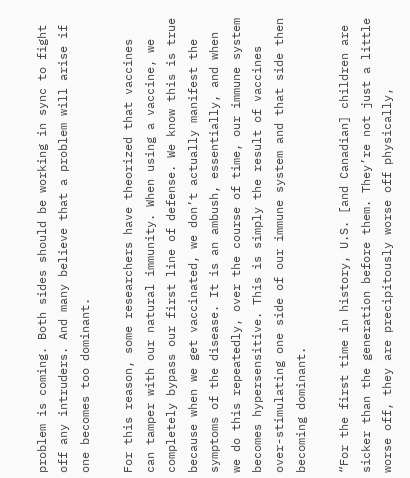problem is coming. Both sides should be working in sync to fight off any intruders. And many believe that a problem will arise if one becomes too dominant.

For this reason, some researchers have theorized that vaccines can tamper with our natural immunity. When using a vaccine, we completely bypass our first line of defense. We know this is true because when we get vaccinated, we don’t actually manifest the symptoms of the disease. It is an ambush, essentially, and when we do this repeatedly, over the course of time, our immune system becomes hypersensitive. This is simply the result of vaccines over-stimulating one side of our immune system and that side then becoming dominant.

“For the first time in history, U.S. [and Canadian] children are sicker than the generation before them. They’re not just a little worse off, they are precipitously worse off physically,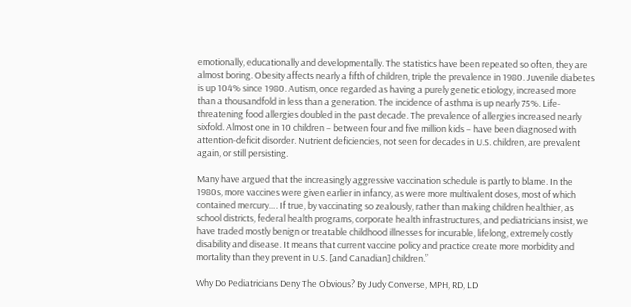emotionally, educationally and developmentally. The statistics have been repeated so often, they are almost boring. Obesity affects nearly a fifth of children, triple the prevalence in 1980. Juvenile diabetes is up 104% since 1980. Autism, once regarded as having a purely genetic etiology, increased more than a thousandfold in less than a generation. The incidence of asthma is up nearly 75%. Life-threatening food allergies doubled in the past decade. The prevalence of allergies increased nearly sixfold. Almost one in 10 children – between four and five million kids – have been diagnosed with attention-deficit disorder. Nutrient deficiencies, not seen for decades in U.S. children, are prevalent again, or still persisting.

Many have argued that the increasingly aggressive vaccination schedule is partly to blame. In the 1980s, more vaccines were given earlier in infancy, as were more multivalent doses, most of which contained mercury…. If true, by vaccinating so zealously, rather than making children healthier, as school districts, federal health programs, corporate health infrastructures, and pediatricians insist, we have traded mostly benign or treatable childhood illnesses for incurable, lifelong, extremely costly disability and disease. It means that current vaccine policy and practice create more morbidity and mortality than they prevent in U.S. [and Canadian] children.”

Why Do Pediatricians Deny The Obvious? By Judy Converse, MPH, RD, LD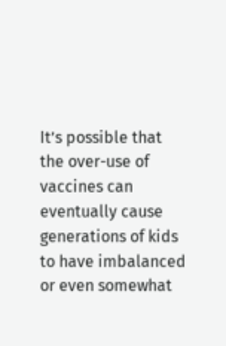It’s possible that the over-use of vaccines can eventually cause generations of kids to have imbalanced or even somewhat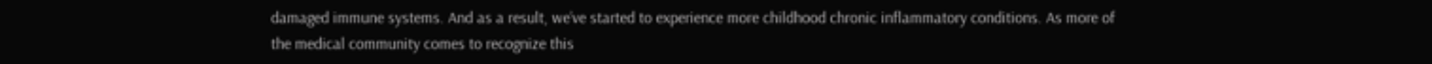damaged immune systems. And as a result, we’ve started to experience more childhood chronic inflammatory conditions. As more of the medical community comes to recognize this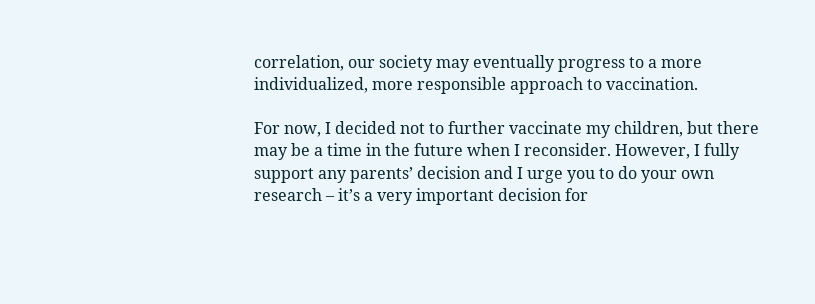correlation, our society may eventually progress to a more individualized, more responsible approach to vaccination.

For now, I decided not to further vaccinate my children, but there may be a time in the future when I reconsider. However, I fully support any parents’ decision and I urge you to do your own research – it’s a very important decision for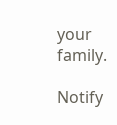your family.

Notify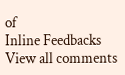of
Inline Feedbacks
View all comments